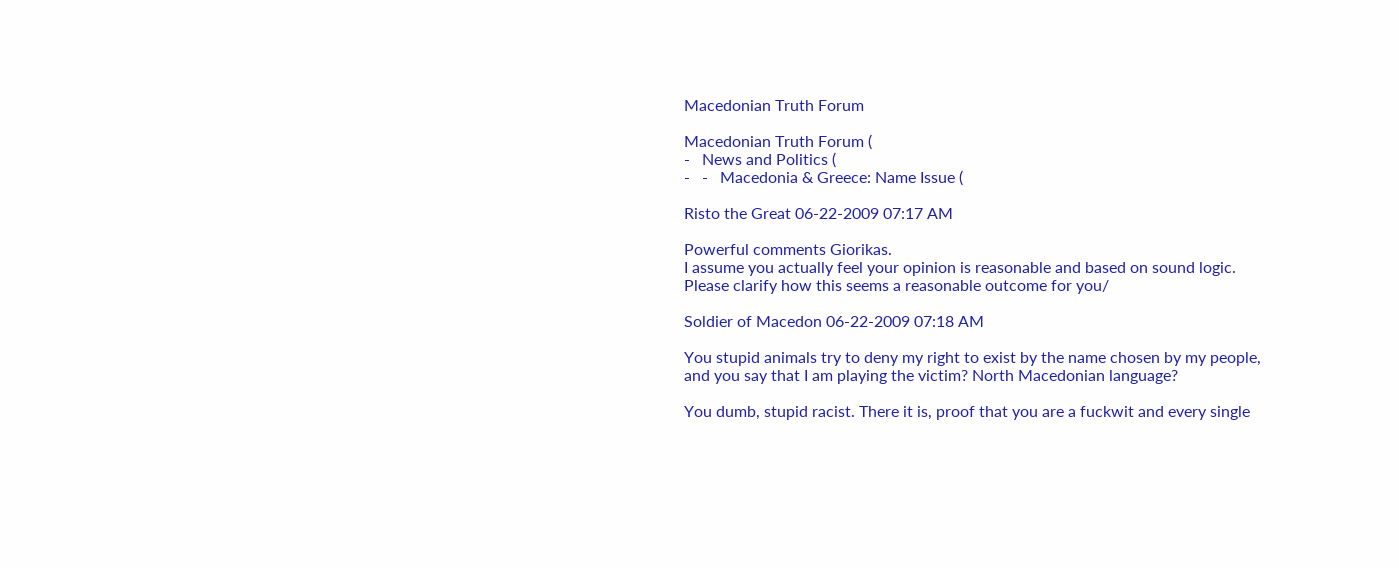Macedonian Truth Forum

Macedonian Truth Forum (
-   News and Politics (
-   -   Macedonia & Greece: Name Issue (

Risto the Great 06-22-2009 07:17 AM

Powerful comments Giorikas.
I assume you actually feel your opinion is reasonable and based on sound logic.
Please clarify how this seems a reasonable outcome for you/

Soldier of Macedon 06-22-2009 07:18 AM

You stupid animals try to deny my right to exist by the name chosen by my people, and you say that I am playing the victim? North Macedonian language?

You dumb, stupid racist. There it is, proof that you are a fuckwit and every single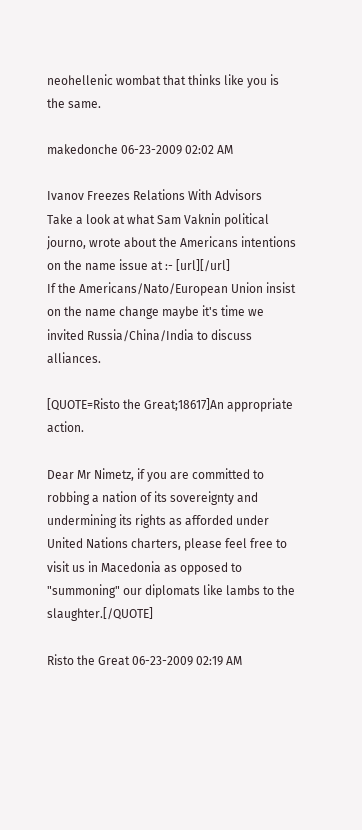neohellenic wombat that thinks like you is the same.

makedonche 06-23-2009 02:02 AM

Ivanov Freezes Relations With Advisors
Take a look at what Sam Vaknin political journo, wrote about the Americans intentions on the name issue at :- [url][/url]
If the Americans/Nato/European Union insist on the name change maybe it's time we invited Russia/China/India to discuss alliances.

[QUOTE=Risto the Great;18617]An appropriate action.

Dear Mr Nimetz, if you are committed to robbing a nation of its sovereignty and undermining its rights as afforded under United Nations charters, please feel free to visit us in Macedonia as opposed to "summoning" our diplomats like lambs to the slaughter.[/QUOTE]

Risto the Great 06-23-2009 02:19 AM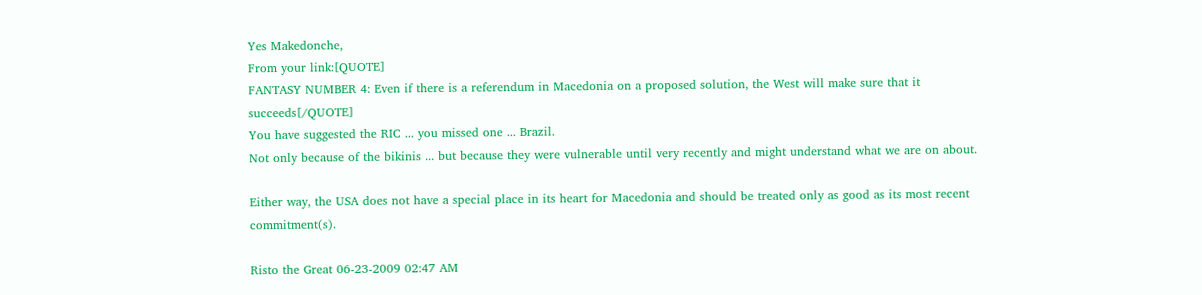Yes Makedonche,
From your link:[QUOTE]
FANTASY NUMBER 4: Even if there is a referendum in Macedonia on a proposed solution, the West will make sure that it succeeds[/QUOTE]
You have suggested the RIC ... you missed one ... Brazil.
Not only because of the bikinis ... but because they were vulnerable until very recently and might understand what we are on about.

Either way, the USA does not have a special place in its heart for Macedonia and should be treated only as good as its most recent commitment(s).

Risto the Great 06-23-2009 02:47 AM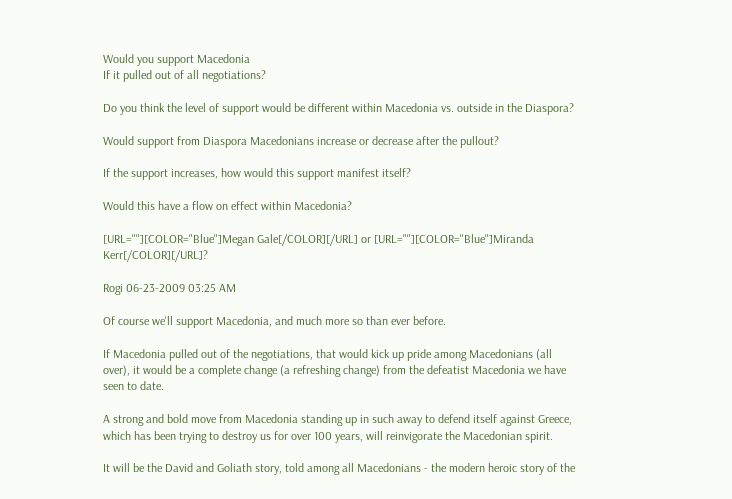Would you support Macedonia
If it pulled out of all negotiations?

Do you think the level of support would be different within Macedonia vs. outside in the Diaspora?

Would support from Diaspora Macedonians increase or decrease after the pullout?

If the support increases, how would this support manifest itself?

Would this have a flow on effect within Macedonia?

[URL=""][COLOR="Blue"]Megan Gale[/COLOR][/URL] or [URL=""][COLOR="Blue"]Miranda Kerr[/COLOR][/URL]?

Rogi 06-23-2009 03:25 AM

Of course we'll support Macedonia, and much more so than ever before.

If Macedonia pulled out of the negotiations, that would kick up pride among Macedonians (all over), it would be a complete change (a refreshing change) from the defeatist Macedonia we have seen to date.

A strong and bold move from Macedonia standing up in such away to defend itself against Greece, which has been trying to destroy us for over 100 years, will reinvigorate the Macedonian spirit.

It will be the David and Goliath story, told among all Macedonians - the modern heroic story of the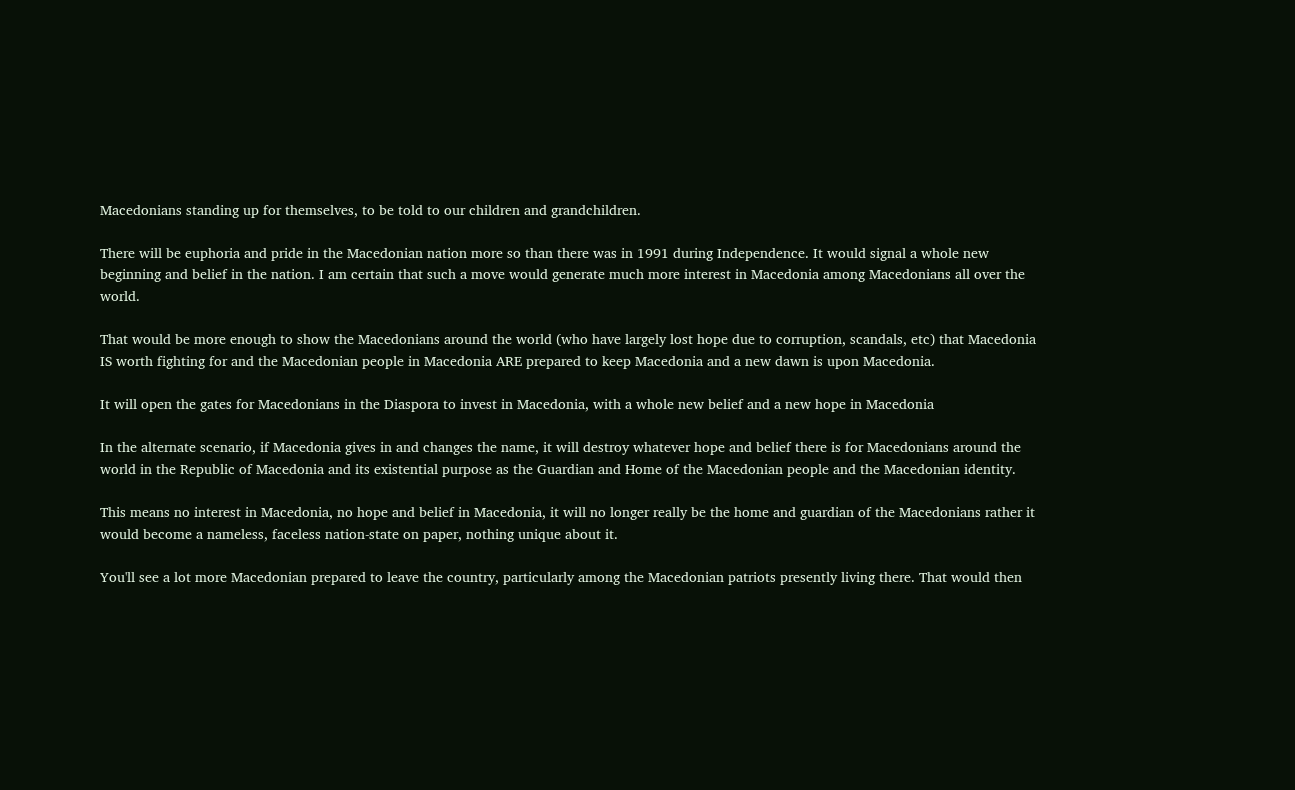Macedonians standing up for themselves, to be told to our children and grandchildren.

There will be euphoria and pride in the Macedonian nation more so than there was in 1991 during Independence. It would signal a whole new beginning and belief in the nation. I am certain that such a move would generate much more interest in Macedonia among Macedonians all over the world.

That would be more enough to show the Macedonians around the world (who have largely lost hope due to corruption, scandals, etc) that Macedonia IS worth fighting for and the Macedonian people in Macedonia ARE prepared to keep Macedonia and a new dawn is upon Macedonia.

It will open the gates for Macedonians in the Diaspora to invest in Macedonia, with a whole new belief and a new hope in Macedonia

In the alternate scenario, if Macedonia gives in and changes the name, it will destroy whatever hope and belief there is for Macedonians around the world in the Republic of Macedonia and its existential purpose as the Guardian and Home of the Macedonian people and the Macedonian identity.

This means no interest in Macedonia, no hope and belief in Macedonia, it will no longer really be the home and guardian of the Macedonians rather it would become a nameless, faceless nation-state on paper, nothing unique about it.

You'll see a lot more Macedonian prepared to leave the country, particularly among the Macedonian patriots presently living there. That would then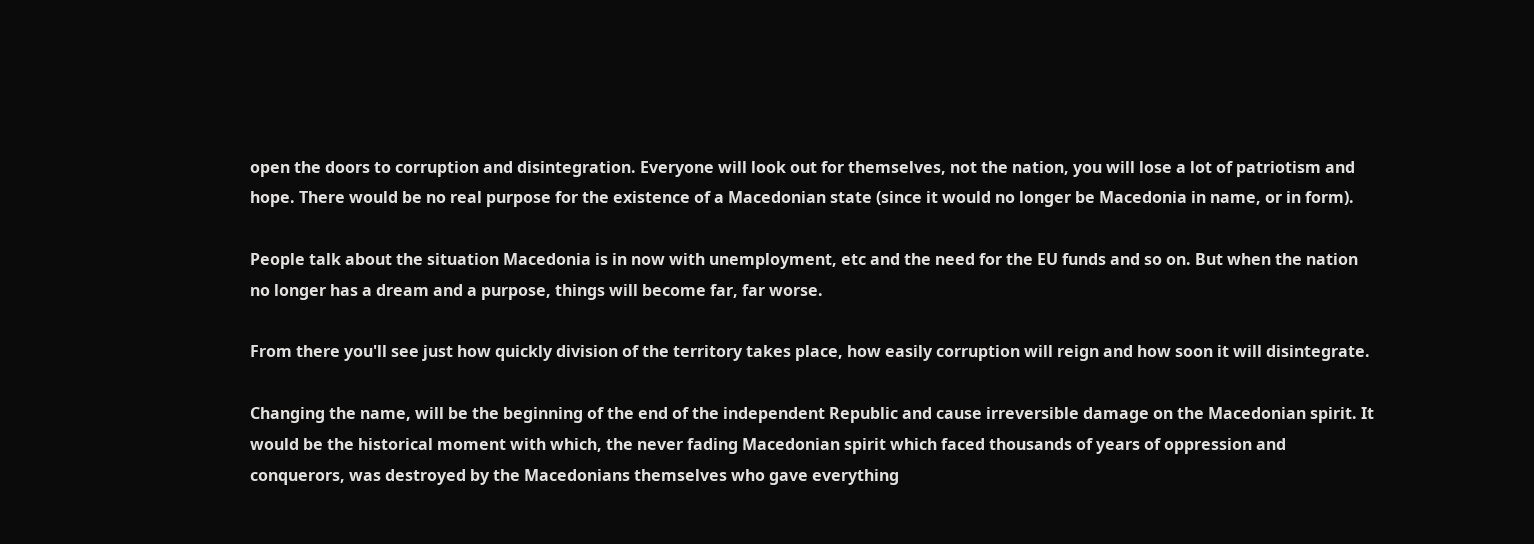open the doors to corruption and disintegration. Everyone will look out for themselves, not the nation, you will lose a lot of patriotism and hope. There would be no real purpose for the existence of a Macedonian state (since it would no longer be Macedonia in name, or in form).

People talk about the situation Macedonia is in now with unemployment, etc and the need for the EU funds and so on. But when the nation no longer has a dream and a purpose, things will become far, far worse.

From there you'll see just how quickly division of the territory takes place, how easily corruption will reign and how soon it will disintegrate.

Changing the name, will be the beginning of the end of the independent Republic and cause irreversible damage on the Macedonian spirit. It would be the historical moment with which, the never fading Macedonian spirit which faced thousands of years of oppression and conquerors, was destroyed by the Macedonians themselves who gave everything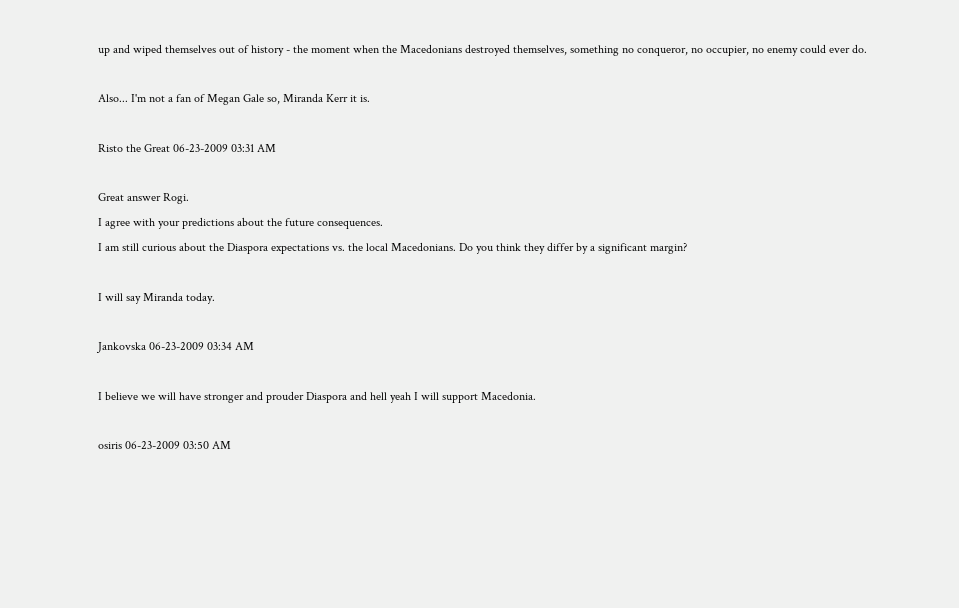up and wiped themselves out of history - the moment when the Macedonians destroyed themselves, something no conqueror, no occupier, no enemy could ever do.

Also... I'm not a fan of Megan Gale so, Miranda Kerr it is.

Risto the Great 06-23-2009 03:31 AM

Great answer Rogi.
I agree with your predictions about the future consequences.
I am still curious about the Diaspora expectations vs. the local Macedonians. Do you think they differ by a significant margin?

I will say Miranda today.

Jankovska 06-23-2009 03:34 AM

I believe we will have stronger and prouder Diaspora and hell yeah I will support Macedonia.

osiris 06-23-2009 03:50 AM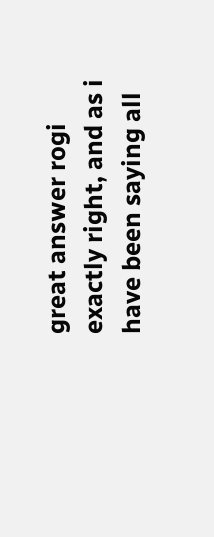great answer rogi exactly right, and as i have been saying all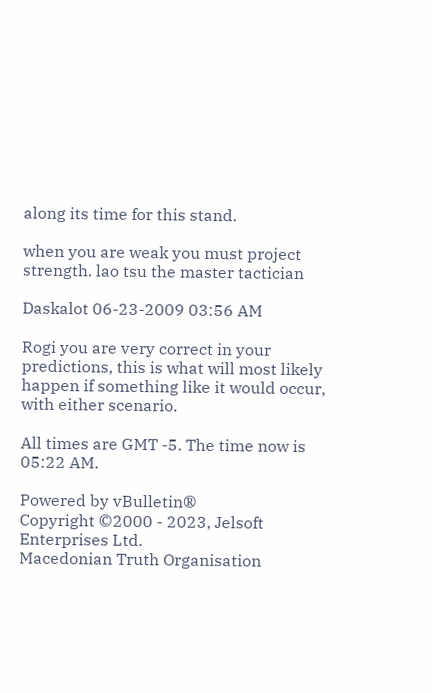along its time for this stand.

when you are weak you must project strength. lao tsu the master tactician

Daskalot 06-23-2009 03:56 AM

Rogi you are very correct in your predictions, this is what will most likely happen if something like it would occur, with either scenario.

All times are GMT -5. The time now is 05:22 AM.

Powered by vBulletin®
Copyright ©2000 - 2023, Jelsoft Enterprises Ltd.
Macedonian Truth Organisation